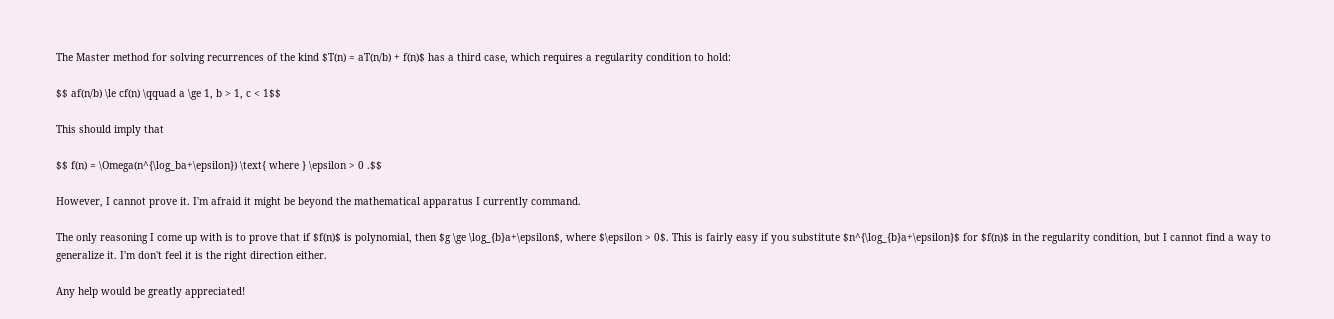The Master method for solving recurrences of the kind $T(n) = aT(n/b) + f(n)$ has a third case, which requires a regularity condition to hold:

$$ af(n/b) \le cf(n) \qquad a \ge 1, b > 1, c < 1$$

This should imply that

$$ f(n) = \Omega(n^{\log_ba+\epsilon}) \text{ where } \epsilon > 0 .$$

However, I cannot prove it. I'm afraid it might be beyond the mathematical apparatus I currently command.

The only reasoning I come up with is to prove that if $f(n)$ is polynomial, then $g \ge \log_{b}a+\epsilon$, where $\epsilon > 0$. This is fairly easy if you substitute $n^{\log_{b}a+\epsilon}$ for $f(n)$ in the regularity condition, but I cannot find a way to generalize it. I'm don't feel it is the right direction either.

Any help would be greatly appreciated!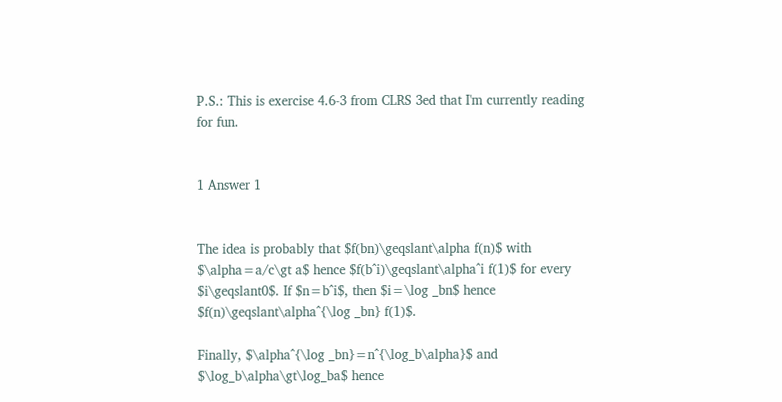P.S.: This is exercise 4.6-3 from CLRS 3ed that I'm currently reading for fun.


1 Answer 1


The idea is probably that $f(bn)\geqslant\alpha f(n)$ with $\alpha=a/c\gt a$ hence $f(b^i)\geqslant\alpha^i f(1)$ for every $i\geqslant0$. If $n=b^i$, then $i=\log _bn$ hence $f(n)\geqslant\alpha^{\log _bn} f(1)$.

Finally, $\alpha^{\log _bn}=n^{\log_b\alpha}$ and $\log_b\alpha\gt\log_ba$ hence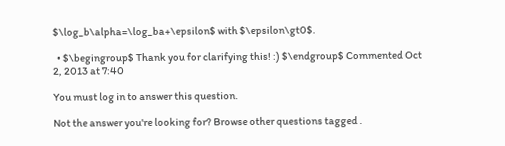$\log_b\alpha=\log_ba+\epsilon$ with $\epsilon\gt0$.

  • $\begingroup$ Thank you for clarifying this! :) $\endgroup$ Commented Oct 2, 2013 at 7:40

You must log in to answer this question.

Not the answer you're looking for? Browse other questions tagged .